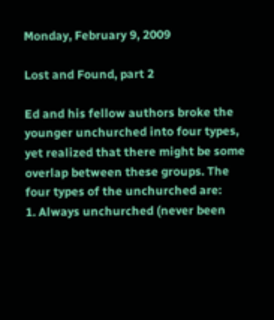Monday, February 9, 2009

Lost and Found, part 2

Ed and his fellow authors broke the younger unchurched into four types, yet realized that there might be some overlap between these groups. The four types of the unchurched are:
1. Always unchurched (never been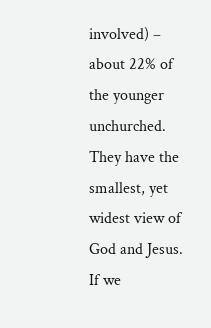involved) – about 22% of the younger unchurched. They have the smallest, yet widest view of God and Jesus. If we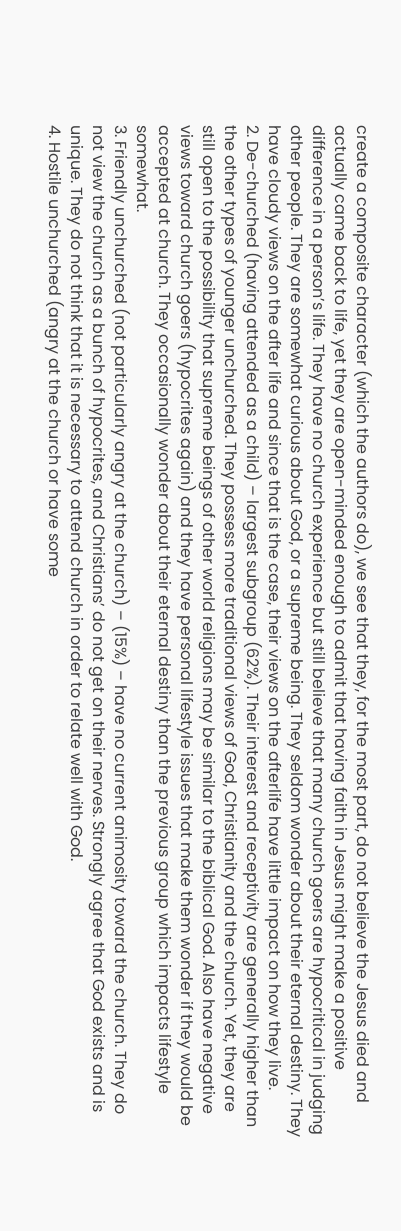create a composite character (which the authors do), we see that they, for the most part, do not believe the Jesus died and actually came back to life, yet they are open-minded enough to admit that having faith in Jesus might make a positive difference in a person’s life. They have no church experience but still believe that many church goers are hypocritical in judging other people. They are somewhat curious about God, or a supreme being. They seldom wonder about their eternal destiny. They have cloudy views on the after life and since that is the case, their views on the afterlife have little impact on how they live.
2. De-churched (having attended as a child) – largest subgroup (62%). Their interest and receptivity are generally higher than the other types of younger unchurched. They possess more traditional views of God, Christianity and the church. Yet, they are still open to the possibility that supreme beings of other world religions may be similar to the biblical God. Also have negative views toward church goers (hypocrites again) and they have personal lifestyle issues that make them wonder if they would be accepted at church. They occasionally wonder about their eternal destiny than the previous group which impacts lifestyle somewhat.
3. Friendly unchurched (not particularly angry at the church) – (15%) – have no current animosity toward the church. They do not view the church as a bunch of hypocrites, and Christians’ do not get on their nerves. Strongly agree that God exists and is unique. They do not think that it is necessary to attend church in order to relate well with God.
4. Hostile unchurched (angry at the church or have some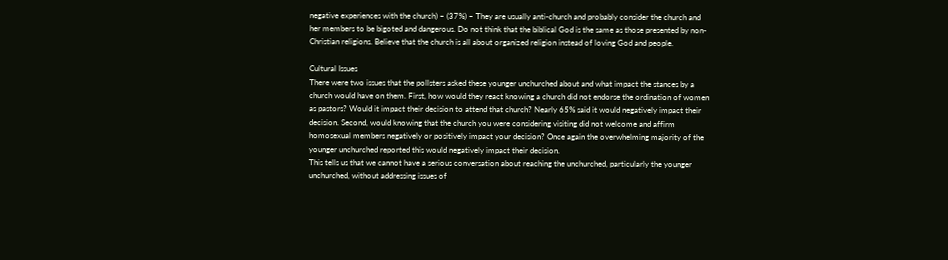negative experiences with the church) – (37%) – They are usually anti-church and probably consider the church and her members to be bigoted and dangerous. Do not think that the biblical God is the same as those presented by non-Christian religions. Believe that the church is all about organized religion instead of loving God and people.

Cultural Issues
There were two issues that the pollsters asked these younger unchurched about and what impact the stances by a church would have on them. First, how would they react knowing a church did not endorse the ordination of women as pastors? Would it impact their decision to attend that church? Nearly 65% said it would negatively impact their decision. Second, would knowing that the church you were considering visiting did not welcome and affirm homosexual members negatively or positively impact your decision? Once again the overwhelming majority of the younger unchurched reported this would negatively impact their decision.
This tells us that we cannot have a serious conversation about reaching the unchurched, particularly the younger unchurched, without addressing issues of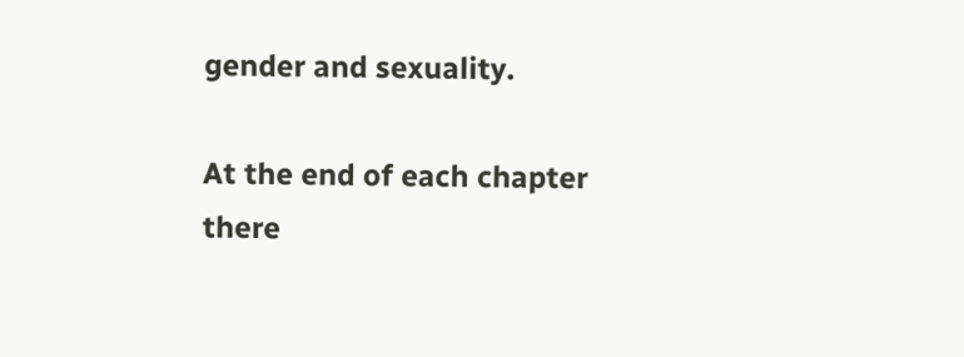gender and sexuality.

At the end of each chapter there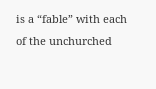is a “fable” with each of the unchurched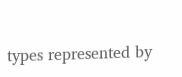types represented by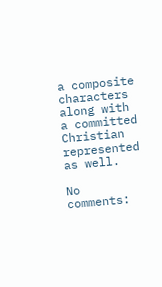a composite characters along with a committed Christian represented as well.

No comments: